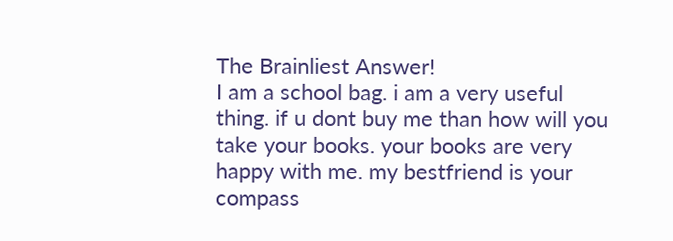The Brainliest Answer!
I am a school bag. i am a very useful thing. if u dont buy me than how will you take your books. your books are very happy with me. my bestfriend is your compass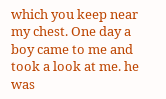which you keep near my chest. One day a boy came to me and took a look at me. he was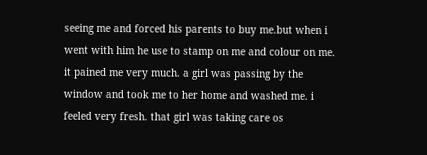seeing me and forced his parents to buy me.but when i went with him he use to stamp on me and colour on me. it pained me very much. a girl was passing by the window and took me to her home and washed me. i feeled very fresh. that girl was taking care os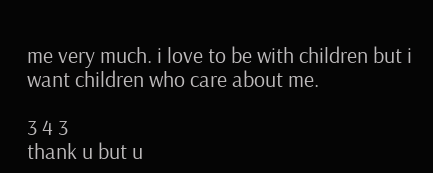me very much. i love to be with children but i want children who care about me.

3 4 3
thank u but u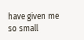have given me so small